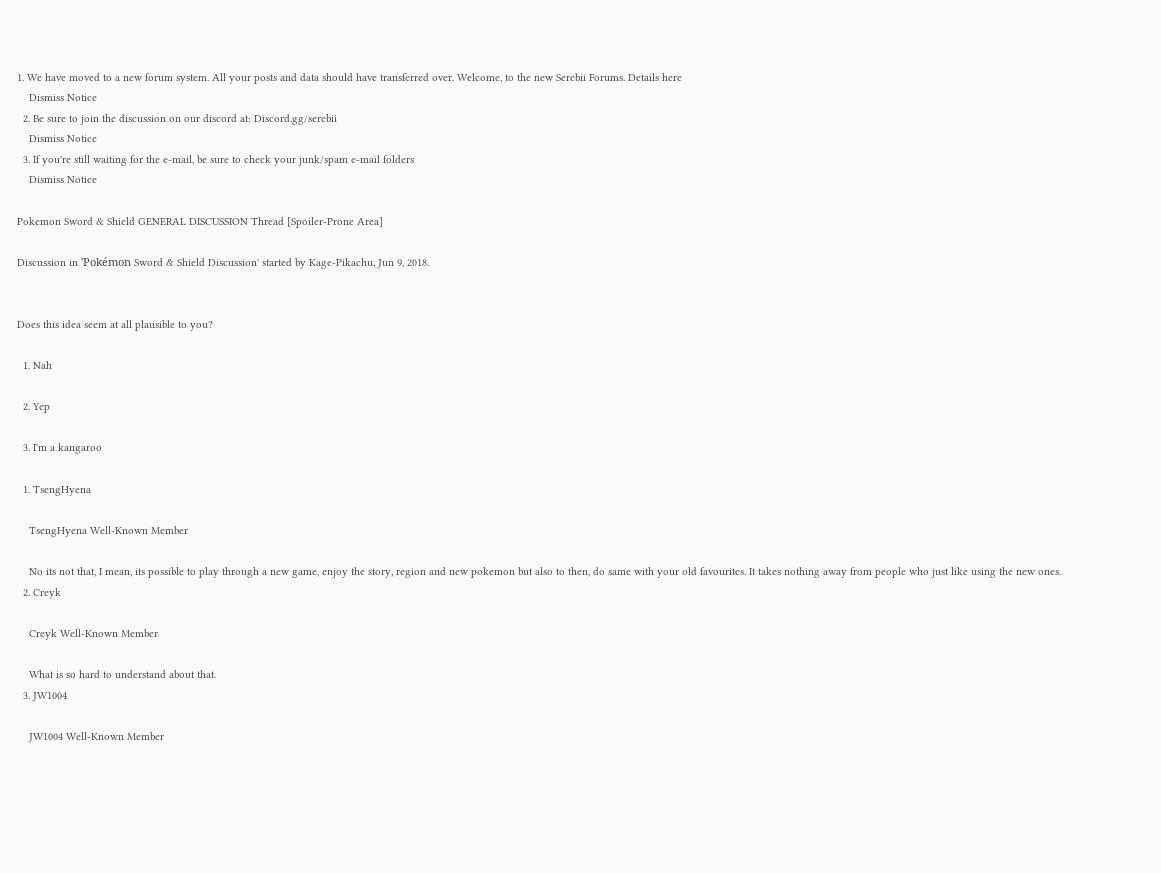1. We have moved to a new forum system. All your posts and data should have transferred over. Welcome, to the new Serebii Forums. Details here
    Dismiss Notice
  2. Be sure to join the discussion on our discord at: Discord.gg/serebii
    Dismiss Notice
  3. If you're still waiting for the e-mail, be sure to check your junk/spam e-mail folders
    Dismiss Notice

Pokemon Sword & Shield GENERAL DISCUSSION Thread [Spoiler-Prone Area]

Discussion in 'Pokémon Sword & Shield Discussion' started by Kage-Pikachu, Jun 9, 2018.


Does this idea seem at all plausible to you?

  1. Nah

  2. Yep

  3. I'm a kangaroo

  1. TsengHyena

    TsengHyena Well-Known Member

    No its not that, I mean, its possible to play through a new game, enjoy the story, region and new pokemon but also to then, do same with your old favourites. It takes nothing away from people who just like using the new ones.
  2. Creyk

    Creyk Well-Known Member

    What is so hard to understand about that.
  3. JW1004

    JW1004 Well-Known Member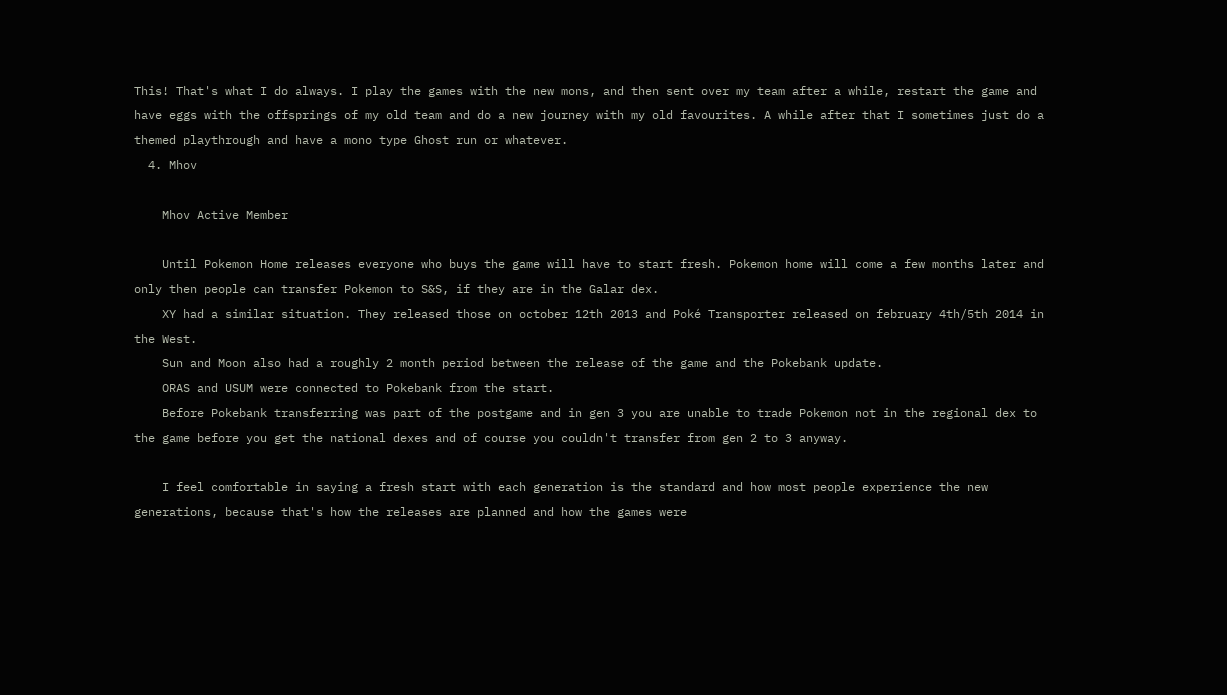This! That's what I do always. I play the games with the new mons, and then sent over my team after a while, restart the game and have eggs with the offsprings of my old team and do a new journey with my old favourites. A while after that I sometimes just do a themed playthrough and have a mono type Ghost run or whatever.
  4. Mhov

    Mhov Active Member

    Until Pokemon Home releases everyone who buys the game will have to start fresh. Pokemon home will come a few months later and only then people can transfer Pokemon to S&S, if they are in the Galar dex.
    XY had a similar situation. They released those on october 12th 2013 and Poké Transporter released on february 4th/5th 2014 in the West.
    Sun and Moon also had a roughly 2 month period between the release of the game and the Pokebank update.
    ORAS and USUM were connected to Pokebank from the start.
    Before Pokebank transferring was part of the postgame and in gen 3 you are unable to trade Pokemon not in the regional dex to the game before you get the national dexes and of course you couldn't transfer from gen 2 to 3 anyway.

    I feel comfortable in saying a fresh start with each generation is the standard and how most people experience the new generations, because that's how the releases are planned and how the games were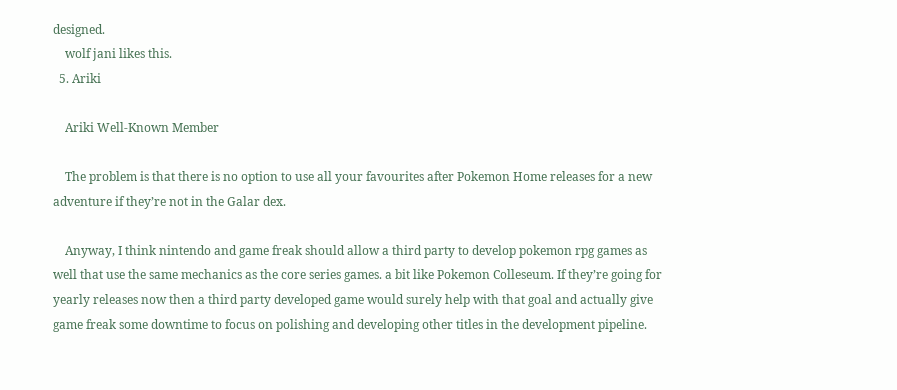designed.
    wolf jani likes this.
  5. Ariki

    Ariki Well-Known Member

    The problem is that there is no option to use all your favourites after Pokemon Home releases for a new adventure if they’re not in the Galar dex.

    Anyway, I think nintendo and game freak should allow a third party to develop pokemon rpg games as well that use the same mechanics as the core series games. a bit like Pokemon Colleseum. If they’re going for yearly releases now then a third party developed game would surely help with that goal and actually give game freak some downtime to focus on polishing and developing other titles in the development pipeline.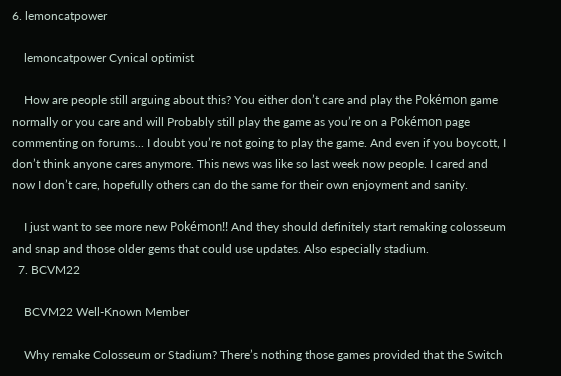6. lemoncatpower

    lemoncatpower Cynical optimist

    How are people still arguing about this? You either don’t care and play the Pokémon game normally or you care and will Probably still play the game as you’re on a Pokémon page commenting on forums... I doubt you’re not going to play the game. And even if you boycott, I don’t think anyone cares anymore. This news was like so last week now people. I cared and now I don’t care, hopefully others can do the same for their own enjoyment and sanity.

    I just want to see more new Pokémon!! And they should definitely start remaking colosseum and snap and those older gems that could use updates. Also especially stadium.
  7. BCVM22

    BCVM22 Well-Known Member

    Why remake Colosseum or Stadium? There’s nothing those games provided that the Switch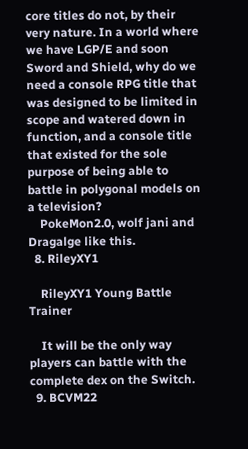core titles do not, by their very nature. In a world where we have LGP/E and soon Sword and Shield, why do we need a console RPG title that was designed to be limited in scope and watered down in function, and a console title that existed for the sole purpose of being able to battle in polygonal models on a television?
    PokeMon2.0, wolf jani and Dragalge like this.
  8. RileyXY1

    RileyXY1 Young Battle Trainer

    It will be the only way players can battle with the complete dex on the Switch.
  9. BCVM22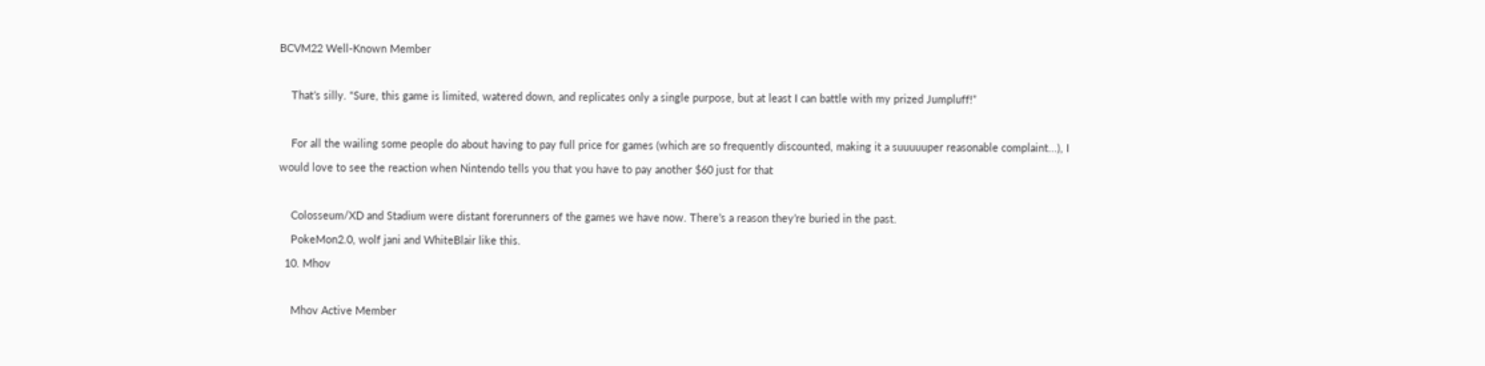BCVM22 Well-Known Member

    That’s silly. “Sure, this game is limited, watered down, and replicates only a single purpose, but at least I can battle with my prized Jumpluff!”

    For all the wailing some people do about having to pay full price for games (which are so frequently discounted, making it a suuuuuper reasonable complaint...), I would love to see the reaction when Nintendo tells you that you have to pay another $60 just for that

    Colosseum/XD and Stadium were distant forerunners of the games we have now. There’s a reason they’re buried in the past.
    PokeMon2.0, wolf jani and WhiteBlair like this.
  10. Mhov

    Mhov Active Member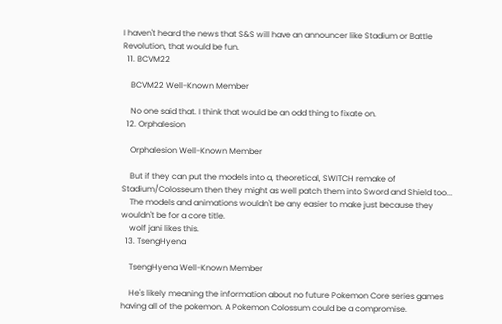I haven't heard the news that S&S will have an announcer like Stadium or Battle Revolution, that would be fun.
  11. BCVM22

    BCVM22 Well-Known Member

    No one said that. I think that would be an odd thing to fixate on.
  12. Orphalesion

    Orphalesion Well-Known Member

    But if they can put the models into a, theoretical, SWITCH remake of Stadium/Colosseum then they might as well patch them into Sword and Shield too...
    The models and animations wouldn't be any easier to make just because they wouldn't be for a core title.
    wolf jani likes this.
  13. TsengHyena

    TsengHyena Well-Known Member

    He's likely meaning the information about no future Pokemon Core series games having all of the pokemon. A Pokemon Colossum could be a compromise.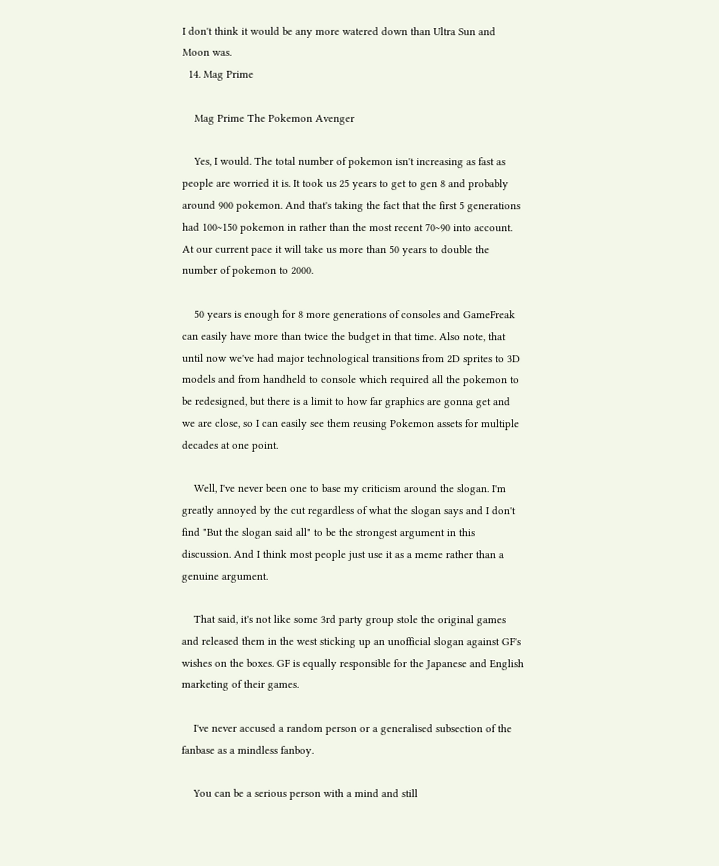I don't think it would be any more watered down than Ultra Sun and Moon was.
  14. Mag Prime

    Mag Prime The Pokemon Avenger

    Yes, I would. The total number of pokemon isn't increasing as fast as people are worried it is. It took us 25 years to get to gen 8 and probably around 900 pokemon. And that's taking the fact that the first 5 generations had 100~150 pokemon in rather than the most recent 70~90 into account. At our current pace it will take us more than 50 years to double the number of pokemon to 2000.

    50 years is enough for 8 more generations of consoles and GameFreak can easily have more than twice the budget in that time. Also note, that until now we've had major technological transitions from 2D sprites to 3D models and from handheld to console which required all the pokemon to be redesigned, but there is a limit to how far graphics are gonna get and we are close, so I can easily see them reusing Pokemon assets for multiple decades at one point.

    Well, I've never been one to base my criticism around the slogan. I'm greatly annoyed by the cut regardless of what the slogan says and I don't find "But the slogan said all" to be the strongest argument in this discussion. And I think most people just use it as a meme rather than a genuine argument.

    That said, it's not like some 3rd party group stole the original games and released them in the west sticking up an unofficial slogan against GF's wishes on the boxes. GF is equally responsible for the Japanese and English marketing of their games.

    I've never accused a random person or a generalised subsection of the fanbase as a mindless fanboy.

    You can be a serious person with a mind and still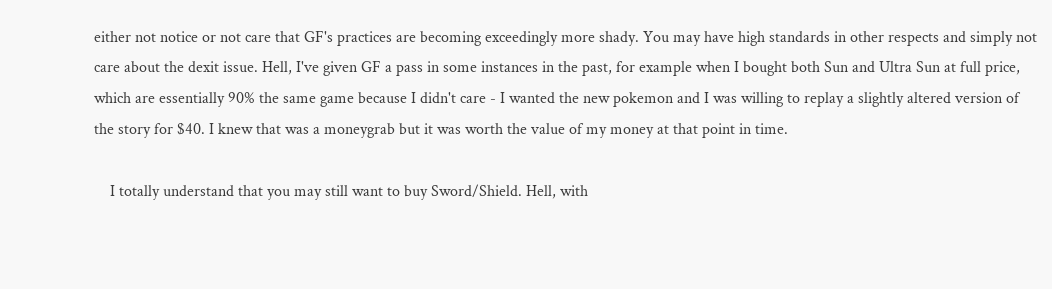either not notice or not care that GF's practices are becoming exceedingly more shady. You may have high standards in other respects and simply not care about the dexit issue. Hell, I've given GF a pass in some instances in the past, for example when I bought both Sun and Ultra Sun at full price, which are essentially 90% the same game because I didn't care - I wanted the new pokemon and I was willing to replay a slightly altered version of the story for $40. I knew that was a moneygrab but it was worth the value of my money at that point in time.

    I totally understand that you may still want to buy Sword/Shield. Hell, with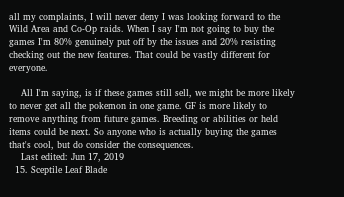all my complaints, I will never deny I was looking forward to the Wild Area and Co-Op raids. When I say I'm not going to buy the games I'm 80% genuinely put off by the issues and 20% resisting checking out the new features. That could be vastly different for everyone.

    All I'm saying, is if these games still sell, we might be more likely to never get all the pokemon in one game. GF is more likely to remove anything from future games. Breeding or abilities or held items could be next. So anyone who is actually buying the games that's cool, but do consider the consequences.
    Last edited: Jun 17, 2019
  15. Sceptile Leaf Blade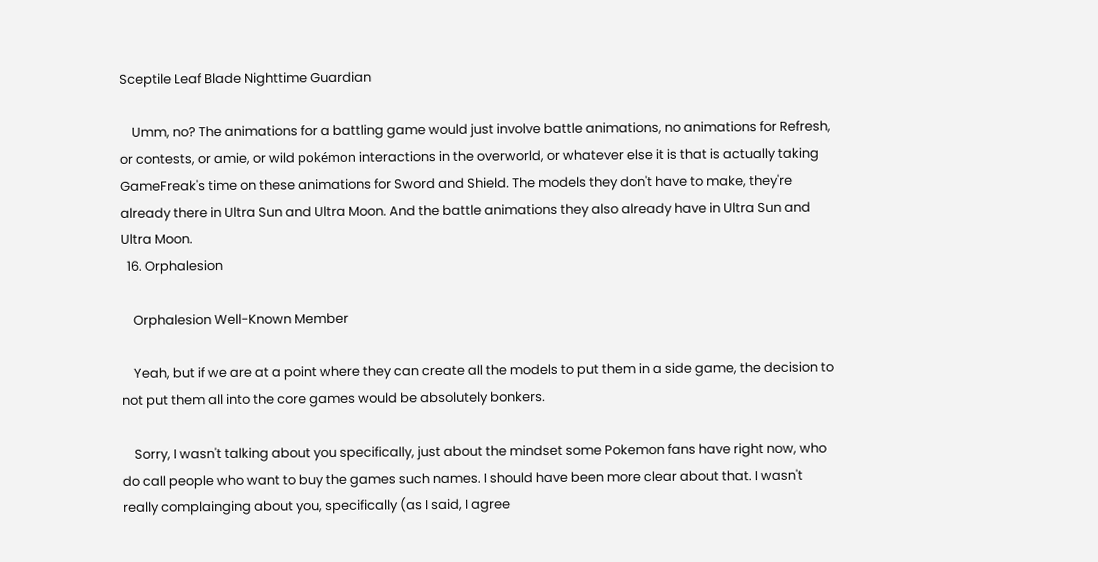Sceptile Leaf Blade Nighttime Guardian

    Umm, no? The animations for a battling game would just involve battle animations, no animations for Refresh, or contests, or amie, or wild pokémon interactions in the overworld, or whatever else it is that is actually taking GameFreak's time on these animations for Sword and Shield. The models they don't have to make, they're already there in Ultra Sun and Ultra Moon. And the battle animations they also already have in Ultra Sun and Ultra Moon.
  16. Orphalesion

    Orphalesion Well-Known Member

    Yeah, but if we are at a point where they can create all the models to put them in a side game, the decision to not put them all into the core games would be absolutely bonkers.

    Sorry, I wasn't talking about you specifically, just about the mindset some Pokemon fans have right now, who do call people who want to buy the games such names. I should have been more clear about that. I wasn't really complainging about you, specifically (as I said, I agree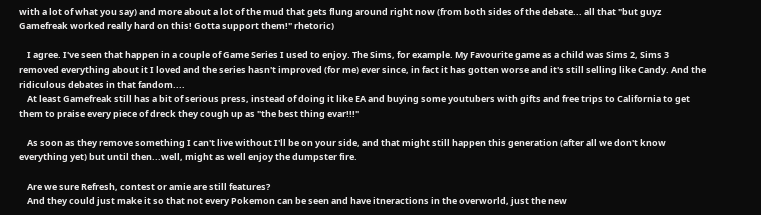with a lot of what you say) and more about a lot of the mud that gets flung around right now (from both sides of the debate... all that "but guyz Gamefreak worked really hard on this! Gotta support them!" rhetoric)

    I agree. I've seen that happen in a couple of Game Series I used to enjoy. The Sims, for example. My Favourite game as a child was Sims 2, Sims 3 removed everything about it I loved and the series hasn't improved (for me) ever since, in fact it has gotten worse and it's still selling like Candy. And the ridiculous debates in that fandom....
    At least Gamefreak still has a bit of serious press, instead of doing it like EA and buying some youtubers with gifts and free trips to California to get them to praise every piece of dreck they cough up as "the best thing evar!!!"

    As soon as they remove something I can't live without I'll be on your side, and that might still happen this generation (after all we don't know everything yet) but until then...well, might as well enjoy the dumpster fire.

    Are we sure Refresh, contest or amie are still features?
    And they could just make it so that not every Pokemon can be seen and have itneractions in the overworld, just the new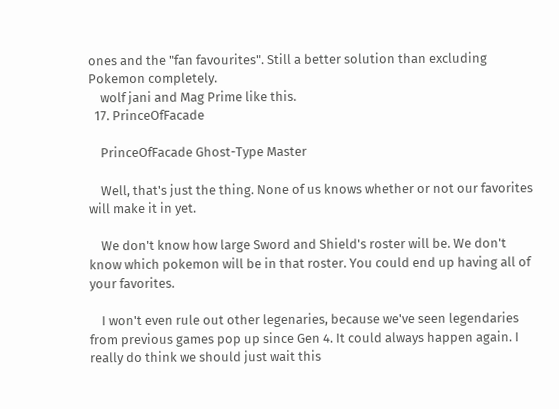ones and the "fan favourites". Still a better solution than excluding Pokemon completely.
    wolf jani and Mag Prime like this.
  17. PrinceOfFacade

    PrinceOfFacade Ghost-Type Master

    Well, that's just the thing. None of us knows whether or not our favorites will make it in yet.

    We don't know how large Sword and Shield's roster will be. We don't know which pokemon will be in that roster. You could end up having all of your favorites.

    I won't even rule out other legenaries, because we've seen legendaries from previous games pop up since Gen 4. It could always happen again. I really do think we should just wait this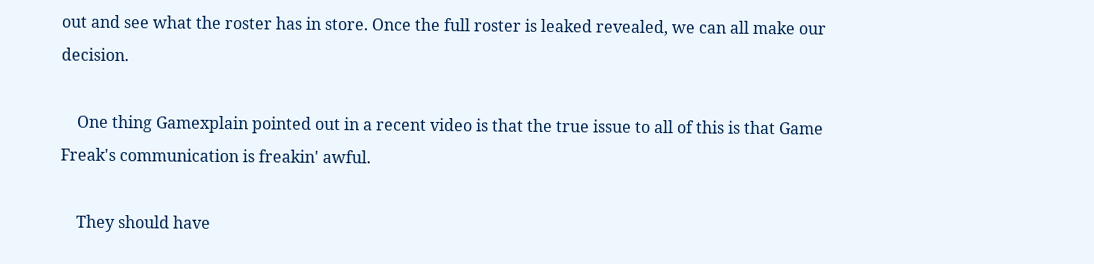out and see what the roster has in store. Once the full roster is leaked revealed, we can all make our decision.

    One thing Gamexplain pointed out in a recent video is that the true issue to all of this is that Game Freak's communication is freakin' awful.

    They should have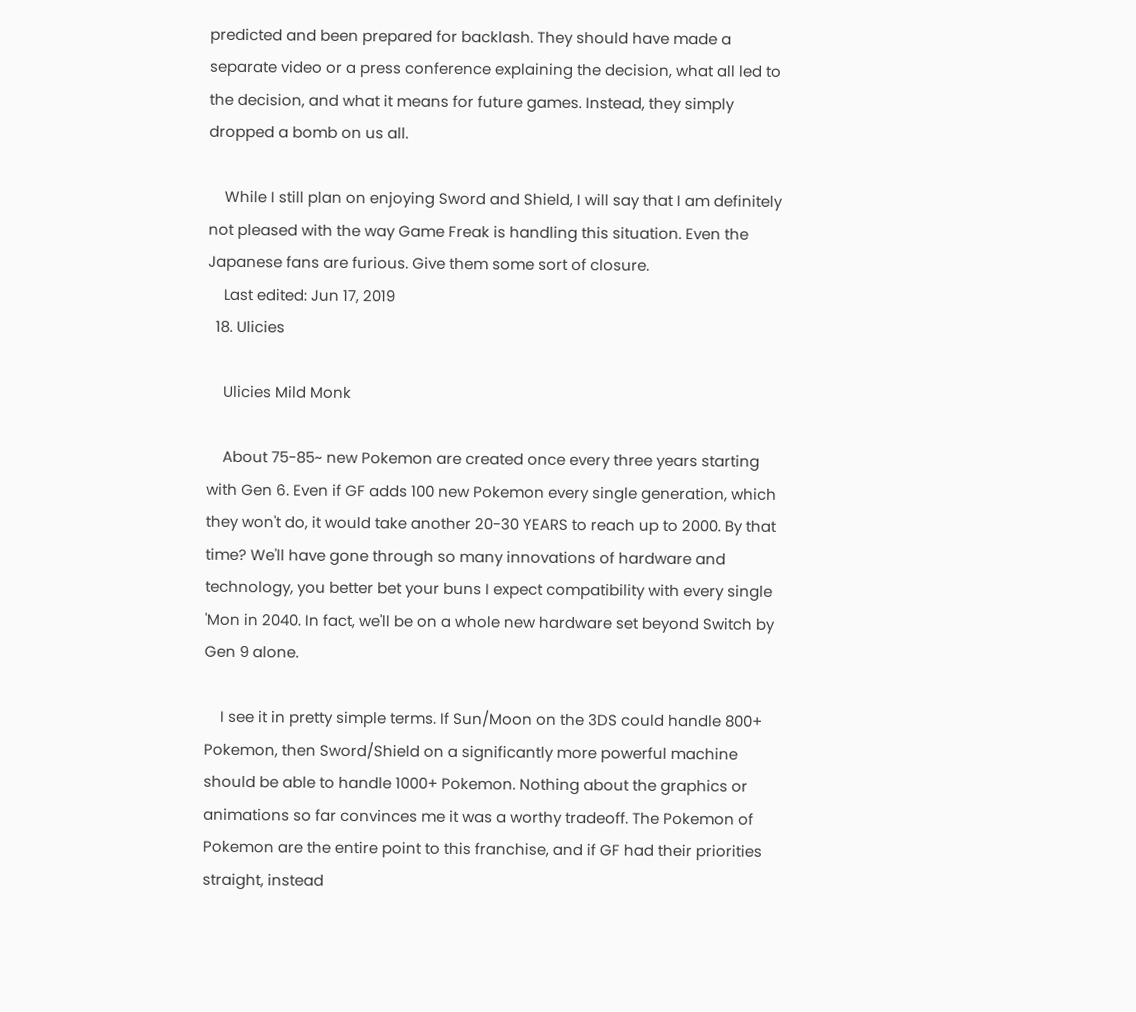predicted and been prepared for backlash. They should have made a separate video or a press conference explaining the decision, what all led to the decision, and what it means for future games. Instead, they simply dropped a bomb on us all.

    While I still plan on enjoying Sword and Shield, I will say that I am definitely not pleased with the way Game Freak is handling this situation. Even the Japanese fans are furious. Give them some sort of closure.
    Last edited: Jun 17, 2019
  18. Ulicies

    Ulicies Mild Monk

    About 75-85~ new Pokemon are created once every three years starting with Gen 6. Even if GF adds 100 new Pokemon every single generation, which they won't do, it would take another 20-30 YEARS to reach up to 2000. By that time? We'll have gone through so many innovations of hardware and technology, you better bet your buns I expect compatibility with every single 'Mon in 2040. In fact, we'll be on a whole new hardware set beyond Switch by Gen 9 alone.

    I see it in pretty simple terms. If Sun/Moon on the 3DS could handle 800+ Pokemon, then Sword/Shield on a significantly more powerful machine should be able to handle 1000+ Pokemon. Nothing about the graphics or animations so far convinces me it was a worthy tradeoff. The Pokemon of Pokemon are the entire point to this franchise, and if GF had their priorities straight, instead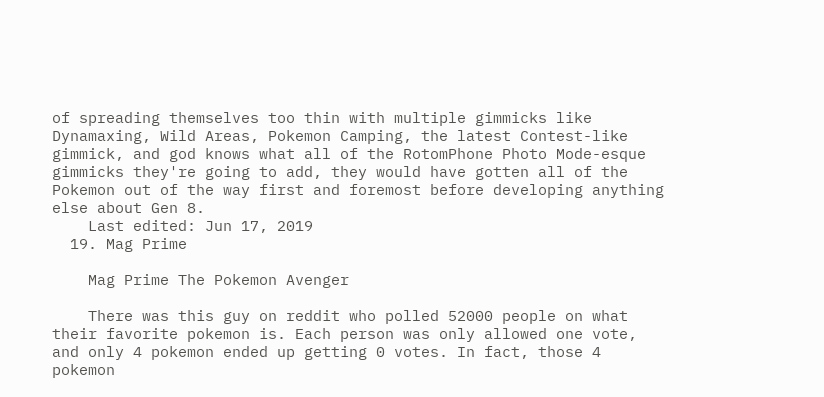of spreading themselves too thin with multiple gimmicks like Dynamaxing, Wild Areas, Pokemon Camping, the latest Contest-like gimmick, and god knows what all of the RotomPhone Photo Mode-esque gimmicks they're going to add, they would have gotten all of the Pokemon out of the way first and foremost before developing anything else about Gen 8.
    Last edited: Jun 17, 2019
  19. Mag Prime

    Mag Prime The Pokemon Avenger

    There was this guy on reddit who polled 52000 people on what their favorite pokemon is. Each person was only allowed one vote, and only 4 pokemon ended up getting 0 votes. In fact, those 4 pokemon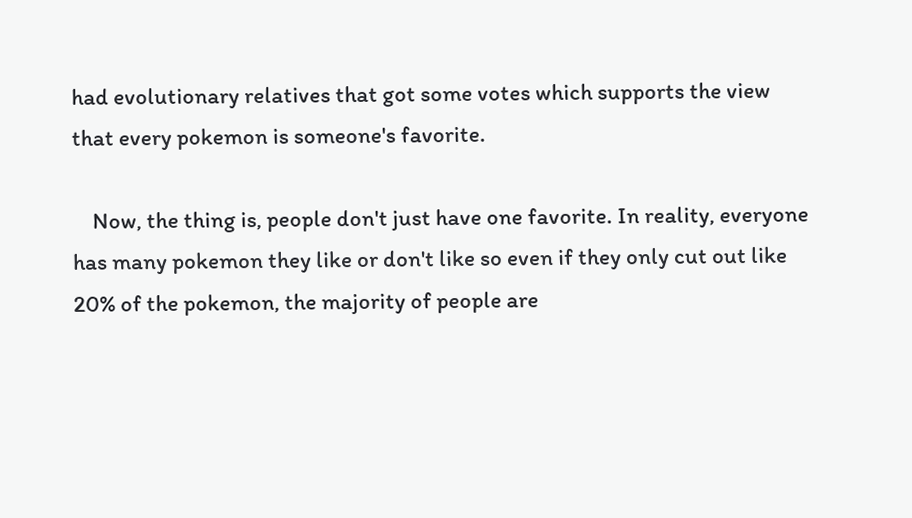had evolutionary relatives that got some votes which supports the view that every pokemon is someone's favorite.

    Now, the thing is, people don't just have one favorite. In reality, everyone has many pokemon they like or don't like so even if they only cut out like 20% of the pokemon, the majority of people are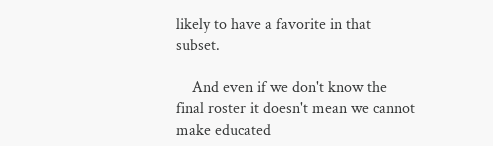likely to have a favorite in that subset.

    And even if we don't know the final roster it doesn't mean we cannot make educated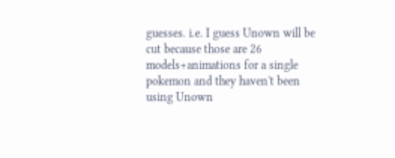guesses. i.e. I guess Unown will be cut because those are 26 models+animations for a single pokemon and they haven't been using Unown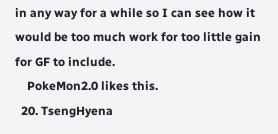in any way for a while so I can see how it would be too much work for too little gain for GF to include.
    PokeMon2.0 likes this.
  20. TsengHyena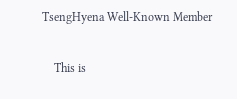TsengHyena Well-Known Member

    This is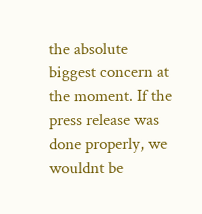the absolute biggest concern at the moment. If the press release was done properly, we wouldnt be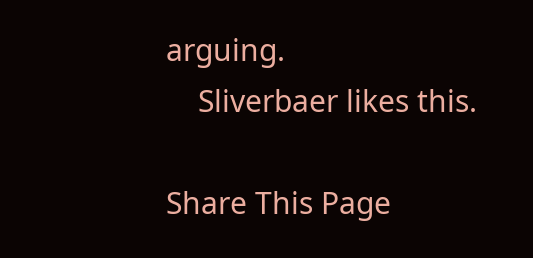arguing.
    Sliverbaer likes this.

Share This Page